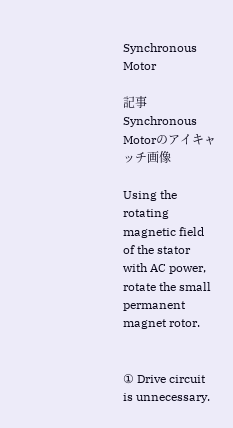Synchronous Motor

記事 Synchronous Motorのアイキャッチ画像

Using the rotating magnetic field of the stator with AC power, rotate the small permanent magnet rotor.


① Drive circuit is unnecessary.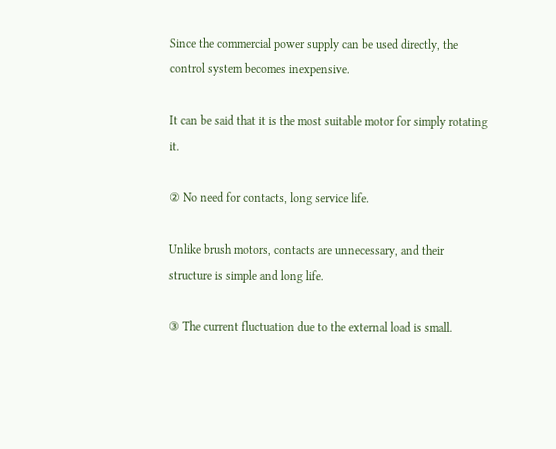Since the commercial power supply can be used directly, the control system becomes inexpensive.

It can be said that it is the most suitable motor for simply rotating it.

② No need for contacts, long service life.

Unlike brush motors, contacts are unnecessary, and their structure is simple and long life.

③ The current fluctuation due to the external load is small.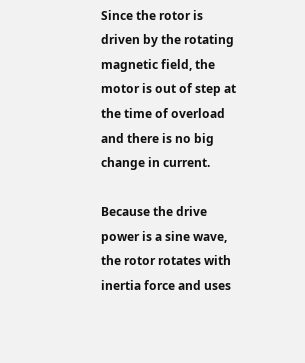Since the rotor is driven by the rotating magnetic field, the motor is out of step at the time of overload and there is no big change in current.

Because the drive power is a sine wave, the rotor rotates with inertia force and uses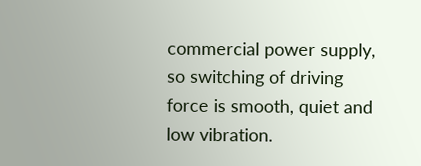commercial power supply, so switching of driving force is smooth, quiet and low vibration.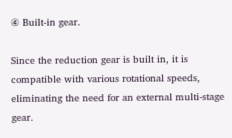④ Built-in gear.

Since the reduction gear is built in, it is compatible with various rotational speeds, eliminating the need for an external multi-stage gear.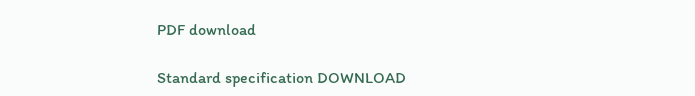PDF download

Standard specification DOWNLOAD